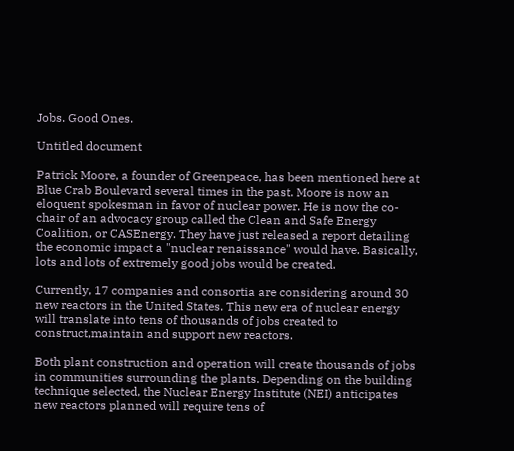Jobs. Good Ones.

Untitled document

Patrick Moore, a founder of Greenpeace, has been mentioned here at Blue Crab Boulevard several times in the past. Moore is now an eloquent spokesman in favor of nuclear power. He is now the co-chair of an advocacy group called the Clean and Safe Energy Coalition, or CASEnergy. They have just released a report detailing the economic impact a "nuclear renaissance" would have. Basically, lots and lots of extremely good jobs would be created.

Currently, 17 companies and consortia are considering around 30 new reactors in the United States. This new era of nuclear energy will translate into tens of thousands of jobs created to construct,maintain and support new reactors.

Both plant construction and operation will create thousands of jobs in communities surrounding the plants. Depending on the building technique selected, the Nuclear Energy Institute (NEI) anticipates new reactors planned will require tens of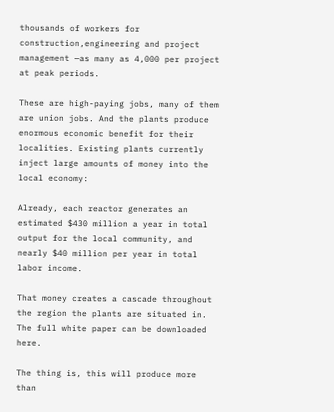thousands of workers for construction,engineering and project management —as many as 4,000 per project at peak periods.

These are high-paying jobs, many of them are union jobs. And the plants produce enormous economic benefit for their localities. Existing plants currently inject large amounts of money into the local economy:

Already, each reactor generates an estimated $430 million a year in total output for the local community, and nearly $40 million per year in total labor income.

That money creates a cascade throughout the region the plants are situated in. The full white paper can be downloaded here.

The thing is, this will produce more than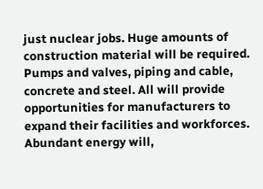just nuclear jobs. Huge amounts of construction material will be required. Pumps and valves, piping and cable, concrete and steel. All will provide opportunities for manufacturers to expand their facilities and workforces. Abundant energy will,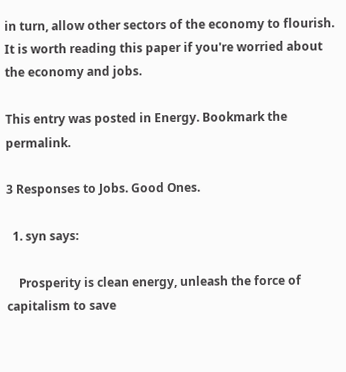in turn, allow other sectors of the economy to flourish. It is worth reading this paper if you're worried about the economy and jobs.

This entry was posted in Energy. Bookmark the permalink.

3 Responses to Jobs. Good Ones.

  1. syn says:

    Prosperity is clean energy, unleash the force of capitalism to save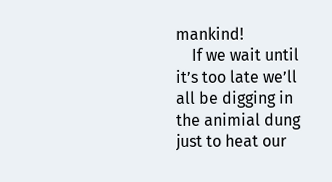mankind!
    If we wait until it’s too late we’ll all be digging in the animial dung just to heat our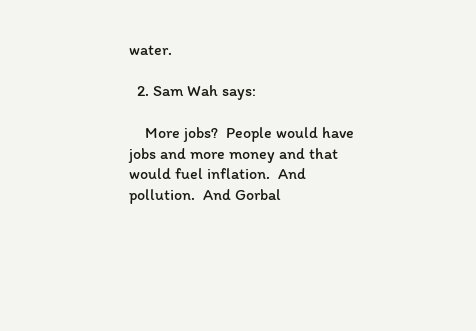water.

  2. Sam Wah says:

    More jobs?  People would have jobs and more money and that would fuel inflation.  And pollution.  And Gorbal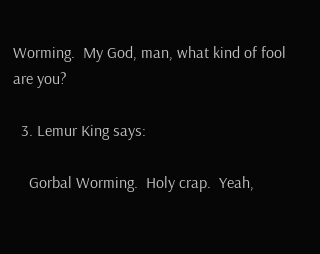Worming.  My God, man, what kind of fool are you?

  3. Lemur King says:

    Gorbal Worming.  Holy crap.  Yeah,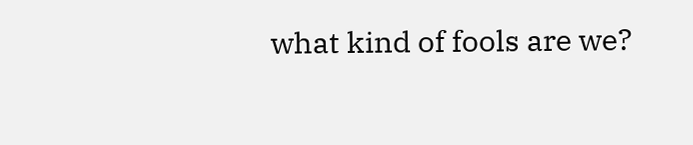what kind of fools are we?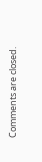Comments are closed.